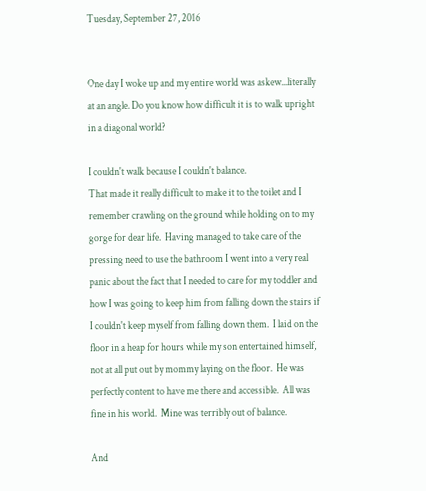Tuesday, September 27, 2016


One day I woke up and my entire world was askew...literally at an angle. Do you know how difficult it is to walk upright in a diagonal world?

I couldn't walk because I couldn't balance.
That made it really difficult to make it to the toilet and I remember crawling on the ground while holding on to my gorge for dear life.  Having managed to take care of the pressing need to use the bathroom I went into a very real panic about the fact that I needed to care for my toddler and how I was going to keep him from falling down the stairs if I couldn't keep myself from falling down them.  I laid on the floor in a heap for hours while my son entertained himself, not at all put out by mommy laying on the floor.  He was perfectly content to have me there and accessible.  All was fine in his world.  Mine was terribly out of balance.

And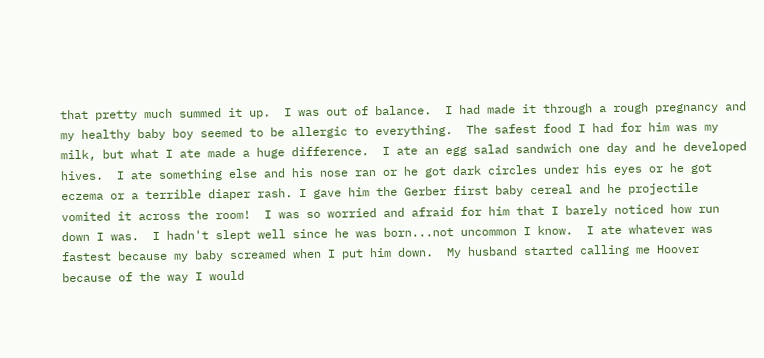that pretty much summed it up.  I was out of balance.  I had made it through a rough pregnancy and my healthy baby boy seemed to be allergic to everything.  The safest food I had for him was my milk, but what I ate made a huge difference.  I ate an egg salad sandwich one day and he developed hives.  I ate something else and his nose ran or he got dark circles under his eyes or he got eczema or a terrible diaper rash. I gave him the Gerber first baby cereal and he projectile vomited it across the room!  I was so worried and afraid for him that I barely noticed how run down I was.  I hadn't slept well since he was born...not uncommon I know.  I ate whatever was fastest because my baby screamed when I put him down.  My husband started calling me Hoover because of the way I would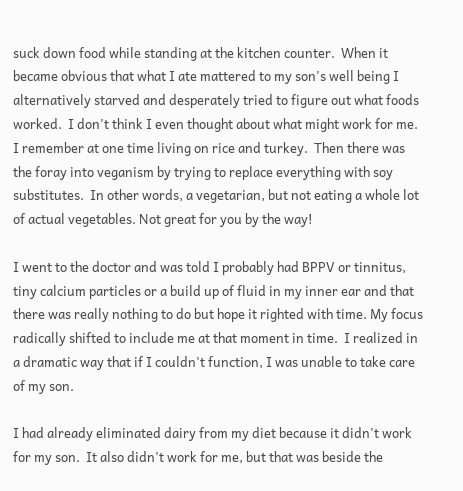suck down food while standing at the kitchen counter.  When it became obvious that what I ate mattered to my son's well being I alternatively starved and desperately tried to figure out what foods worked.  I don't think I even thought about what might work for me.  I remember at one time living on rice and turkey.  Then there was the foray into veganism by trying to replace everything with soy substitutes.  In other words, a vegetarian, but not eating a whole lot of actual vegetables. Not great for you by the way!

I went to the doctor and was told I probably had BPPV or tinnitus, tiny calcium particles or a build up of fluid in my inner ear and that there was really nothing to do but hope it righted with time. My focus radically shifted to include me at that moment in time.  I realized in a dramatic way that if I couldn't function, I was unable to take care of my son.

I had already eliminated dairy from my diet because it didn't work for my son.  It also didn't work for me, but that was beside the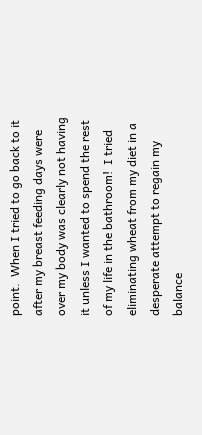point.  When I tried to go back to it after my breast feeding days were over my body was clearly not having it unless I wanted to spend the rest of my life in the bathroom!  I tried eliminating wheat from my diet in a desperate attempt to regain my balance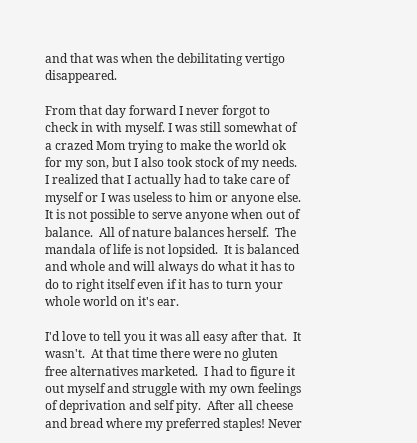and that was when the debilitating vertigo disappeared.

From that day forward I never forgot to check in with myself. I was still somewhat of a crazed Mom trying to make the world ok for my son, but I also took stock of my needs.  I realized that I actually had to take care of myself or I was useless to him or anyone else.  It is not possible to serve anyone when out of balance.  All of nature balances herself.  The mandala of life is not lopsided.  It is balanced and whole and will always do what it has to do to right itself even if it has to turn your whole world on it's ear.

I'd love to tell you it was all easy after that.  It wasn't.  At that time there were no gluten free alternatives marketed.  I had to figure it out myself and struggle with my own feelings of deprivation and self pity.  After all cheese and bread where my preferred staples! Never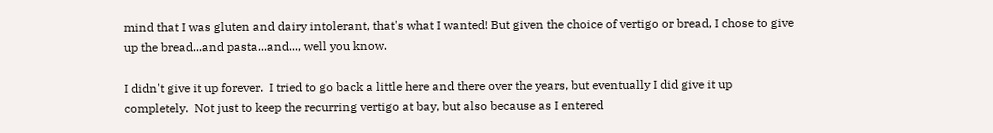mind that I was gluten and dairy intolerant, that's what I wanted! But given the choice of vertigo or bread, I chose to give up the bread...and pasta...and..., well you know.

I didn't give it up forever.  I tried to go back a little here and there over the years, but eventually I did give it up completely.  Not just to keep the recurring vertigo at bay, but also because as I entered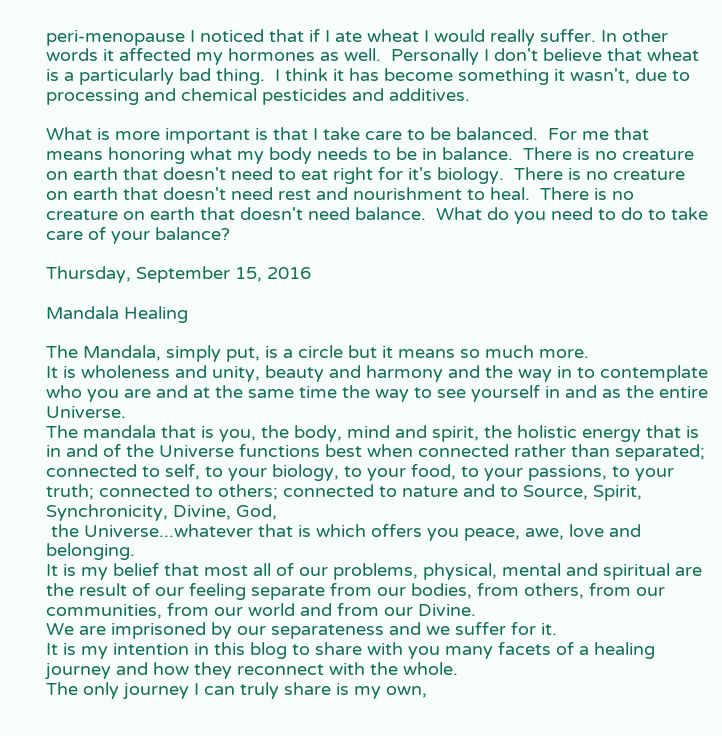peri-menopause I noticed that if I ate wheat I would really suffer. In other words it affected my hormones as well.  Personally I don't believe that wheat is a particularly bad thing.  I think it has become something it wasn't, due to processing and chemical pesticides and additives.

What is more important is that I take care to be balanced.  For me that means honoring what my body needs to be in balance.  There is no creature on earth that doesn't need to eat right for it's biology.  There is no creature on earth that doesn't need rest and nourishment to heal.  There is no creature on earth that doesn't need balance.  What do you need to do to take care of your balance?

Thursday, September 15, 2016

Mandala Healing

The Mandala, simply put, is a circle but it means so much more.
It is wholeness and unity, beauty and harmony and the way in to contemplate who you are and at the same time the way to see yourself in and as the entire Universe.
The mandala that is you, the body, mind and spirit, the holistic energy that is in and of the Universe functions best when connected rather than separated; connected to self, to your biology, to your food, to your passions, to your truth; connected to others; connected to nature and to Source, Spirit, Synchronicity, Divine, God,
 the Universe...whatever that is which offers you peace, awe, love and belonging.
It is my belief that most all of our problems, physical, mental and spiritual are the result of our feeling separate from our bodies, from others, from our communities, from our world and from our Divine.
We are imprisoned by our separateness and we suffer for it.
It is my intention in this blog to share with you many facets of a healing journey and how they reconnect with the whole.
The only journey I can truly share is my own,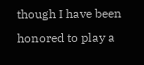though I have been honored to play a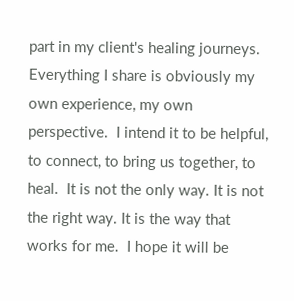part in my client's healing journeys. Everything I share is obviously my own experience, my own perspective.  I intend it to be helpful, to connect, to bring us together, to heal.  It is not the only way. It is not the right way. It is the way that works for me.  I hope it will be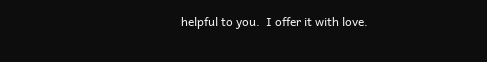helpful to you.  I offer it with love.